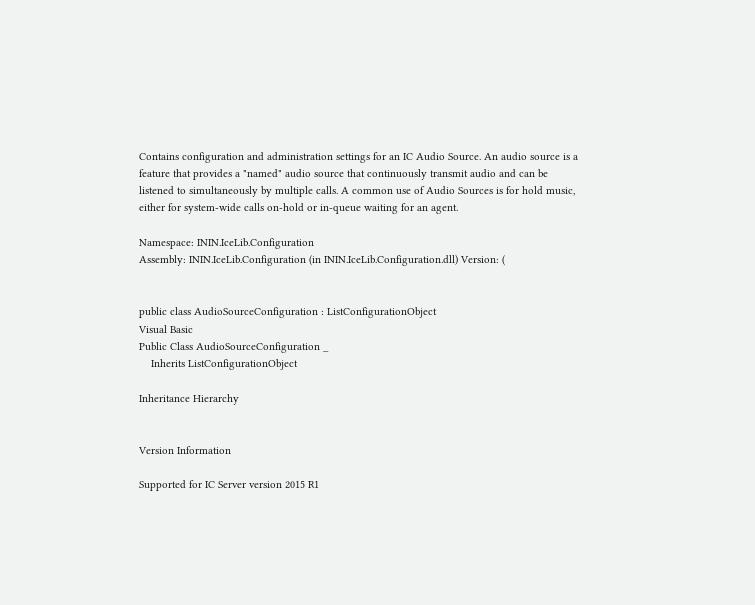Contains configuration and administration settings for an IC Audio Source. An audio source is a feature that provides a "named" audio source that continuously transmit audio and can be listened to simultaneously by multiple calls. A common use of Audio Sources is for hold music, either for system-wide calls on-hold or in-queue waiting for an agent.

Namespace: ININ.IceLib.Configuration
Assembly: ININ.IceLib.Configuration (in ININ.IceLib.Configuration.dll) Version: (


public class AudioSourceConfiguration : ListConfigurationObject
Visual Basic
Public Class AudioSourceConfiguration _
    Inherits ListConfigurationObject

Inheritance Hierarchy


Version Information

Supported for IC Server version 2015 R1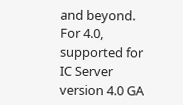and beyond.
For 4.0, supported for IC Server version 4.0 GA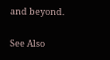and beyond.

See Also